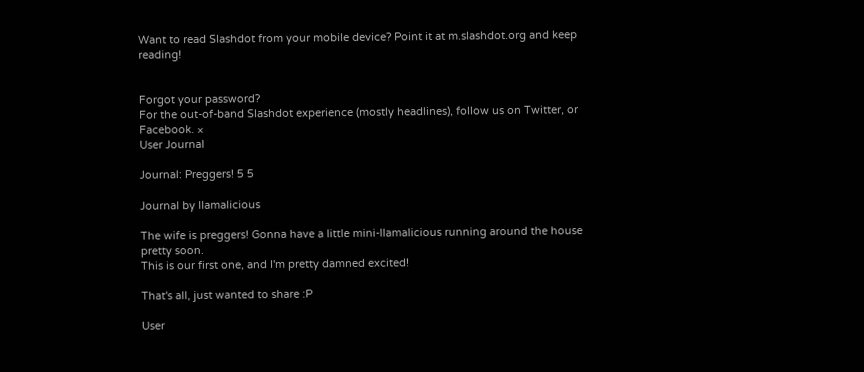Want to read Slashdot from your mobile device? Point it at m.slashdot.org and keep reading!


Forgot your password?
For the out-of-band Slashdot experience (mostly headlines), follow us on Twitter, or Facebook. ×
User Journal

Journal: Preggers! 5 5

Journal by llamalicious

The wife is preggers! Gonna have a little mini-llamalicious running around the house pretty soon.
This is our first one, and I'm pretty damned excited!

That's all, just wanted to share :P

User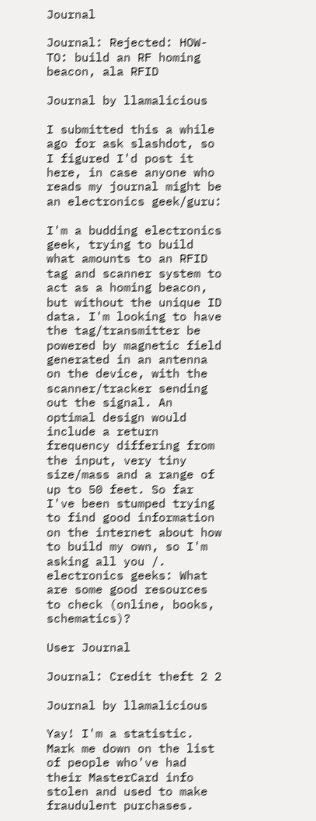Journal

Journal: Rejected: HOW-TO: build an RF homing beacon, ala RFID

Journal by llamalicious

I submitted this a while ago for ask slashdot, so I figured I'd post it here, in case anyone who reads my journal might be an electronics geek/guru:

I'm a budding electronics geek, trying to build what amounts to an RFID tag and scanner system to act as a homing beacon, but without the unique ID data. I'm looking to have the tag/transmitter be powered by magnetic field generated in an antenna on the device, with the scanner/tracker sending out the signal. An optimal design would include a return frequency differing from the input, very tiny size/mass and a range of up to 50 feet. So far I've been stumped trying to find good information on the internet about how to build my own, so I'm asking all you /. electronics geeks: What are some good resources to check (online, books, schematics)?

User Journal

Journal: Credit theft 2 2

Journal by llamalicious

Yay! I'm a statistic. Mark me down on the list of people who've had their MasterCard info stolen and used to make fraudulent purchases.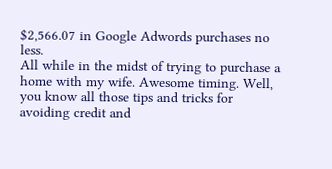$2,566.07 in Google Adwords purchases no less.
All while in the midst of trying to purchase a home with my wife. Awesome timing. Well, you know all those tips and tricks for avoiding credit and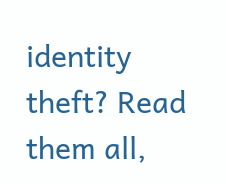identity theft? Read them all,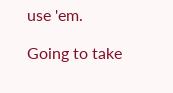use 'em.

Going to take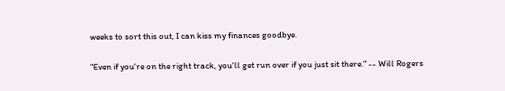weeks to sort this out, I can kiss my finances goodbye.

"Even if you're on the right track, you'll get run over if you just sit there." -- Will Rogers